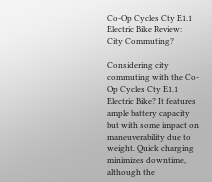Co-Op Cycles Cty E1.1 Electric Bike Review: City Commuting?

Considering city commuting with the Co-Op Cycles Cty E1.1 Electric Bike? It features ample battery capacity but with some impact on maneuverability due to weight. Quick charging minimizes downtime, although the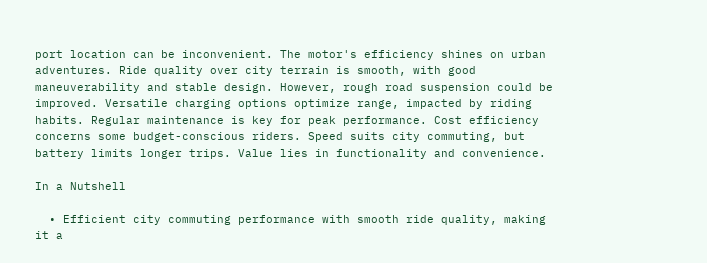port location can be inconvenient. The motor's efficiency shines on urban adventures. Ride quality over city terrain is smooth, with good maneuverability and stable design. However, rough road suspension could be improved. Versatile charging options optimize range, impacted by riding habits. Regular maintenance is key for peak performance. Cost efficiency concerns some budget-conscious riders. Speed suits city commuting, but battery limits longer trips. Value lies in functionality and convenience.

In a Nutshell

  • Efficient city commuting performance with smooth ride quality, making it a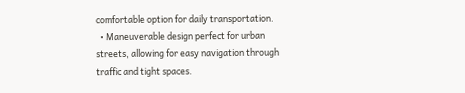comfortable option for daily transportation.
  • Maneuverable design perfect for urban streets, allowing for easy navigation through traffic and tight spaces.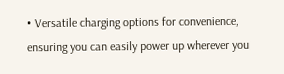• Versatile charging options for convenience, ensuring you can easily power up wherever you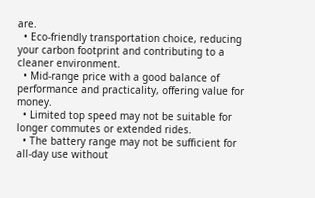are.
  • Eco-friendly transportation choice, reducing your carbon footprint and contributing to a cleaner environment.
  • Mid-range price with a good balance of performance and practicality, offering value for money.
  • Limited top speed may not be suitable for longer commutes or extended rides.
  • The battery range may not be sufficient for all-day use without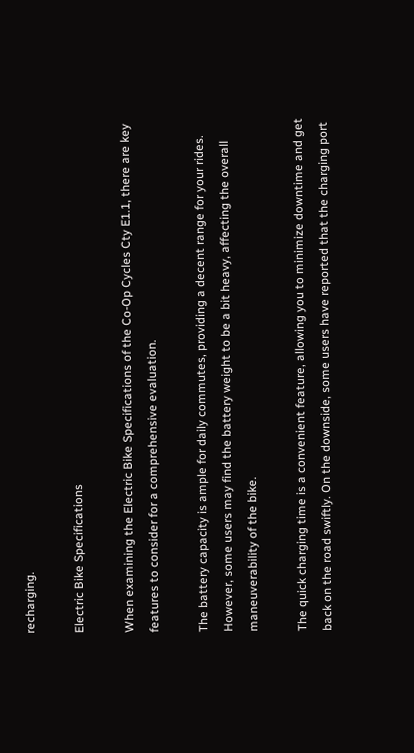recharging.

Electric Bike Specifications

When examining the Electric Bike Specifications of the Co-Op Cycles Cty E1.1, there are key features to consider for a comprehensive evaluation.

The battery capacity is ample for daily commutes, providing a decent range for your rides. However, some users may find the battery weight to be a bit heavy, affecting the overall maneuverability of the bike.

The quick charging time is a convenient feature, allowing you to minimize downtime and get back on the road swiftly. On the downside, some users have reported that the charging port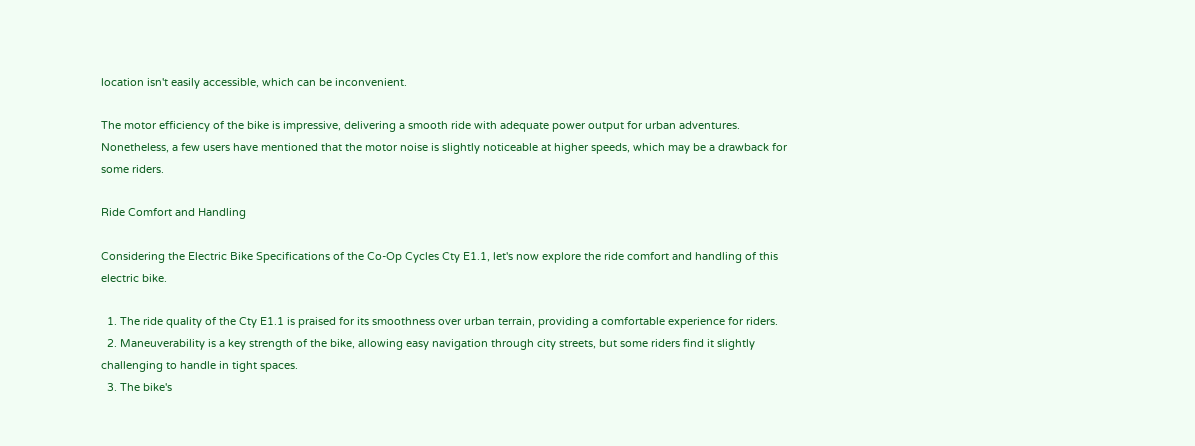location isn't easily accessible, which can be inconvenient.

The motor efficiency of the bike is impressive, delivering a smooth ride with adequate power output for urban adventures. Nonetheless, a few users have mentioned that the motor noise is slightly noticeable at higher speeds, which may be a drawback for some riders.

Ride Comfort and Handling

Considering the Electric Bike Specifications of the Co-Op Cycles Cty E1.1, let's now explore the ride comfort and handling of this electric bike.

  1. The ride quality of the Cty E1.1 is praised for its smoothness over urban terrain, providing a comfortable experience for riders.
  2. Maneuverability is a key strength of the bike, allowing easy navigation through city streets, but some riders find it slightly challenging to handle in tight spaces.
  3. The bike's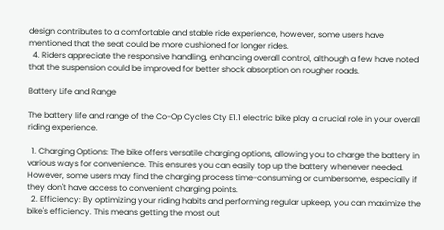design contributes to a comfortable and stable ride experience, however, some users have mentioned that the seat could be more cushioned for longer rides.
  4. Riders appreciate the responsive handling, enhancing overall control, although a few have noted that the suspension could be improved for better shock absorption on rougher roads.

Battery Life and Range

The battery life and range of the Co-Op Cycles Cty E1.1 electric bike play a crucial role in your overall riding experience.

  1. Charging Options: The bike offers versatile charging options, allowing you to charge the battery in various ways for convenience. This ensures you can easily top up the battery whenever needed. However, some users may find the charging process time-consuming or cumbersome, especially if they don't have access to convenient charging points.
  2. Efficiency: By optimizing your riding habits and performing regular upkeep, you can maximize the bike's efficiency. This means getting the most out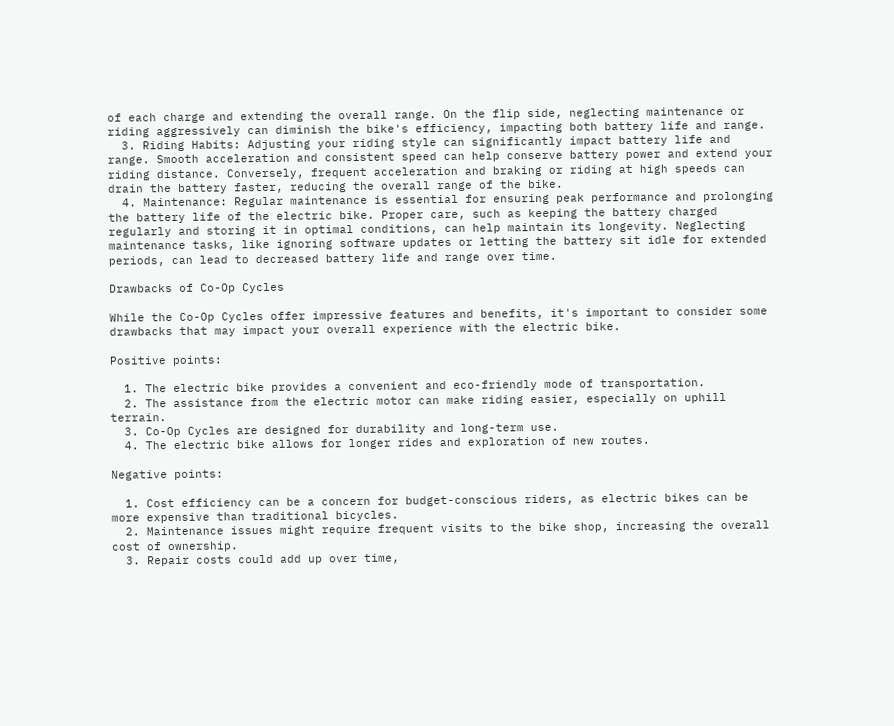of each charge and extending the overall range. On the flip side, neglecting maintenance or riding aggressively can diminish the bike's efficiency, impacting both battery life and range.
  3. Riding Habits: Adjusting your riding style can significantly impact battery life and range. Smooth acceleration and consistent speed can help conserve battery power and extend your riding distance. Conversely, frequent acceleration and braking or riding at high speeds can drain the battery faster, reducing the overall range of the bike.
  4. Maintenance: Regular maintenance is essential for ensuring peak performance and prolonging the battery life of the electric bike. Proper care, such as keeping the battery charged regularly and storing it in optimal conditions, can help maintain its longevity. Neglecting maintenance tasks, like ignoring software updates or letting the battery sit idle for extended periods, can lead to decreased battery life and range over time.

Drawbacks of Co-Op Cycles

While the Co-Op Cycles offer impressive features and benefits, it's important to consider some drawbacks that may impact your overall experience with the electric bike.

Positive points:

  1. The electric bike provides a convenient and eco-friendly mode of transportation.
  2. The assistance from the electric motor can make riding easier, especially on uphill terrain.
  3. Co-Op Cycles are designed for durability and long-term use.
  4. The electric bike allows for longer rides and exploration of new routes.

Negative points:

  1. Cost efficiency can be a concern for budget-conscious riders, as electric bikes can be more expensive than traditional bicycles.
  2. Maintenance issues might require frequent visits to the bike shop, increasing the overall cost of ownership.
  3. Repair costs could add up over time,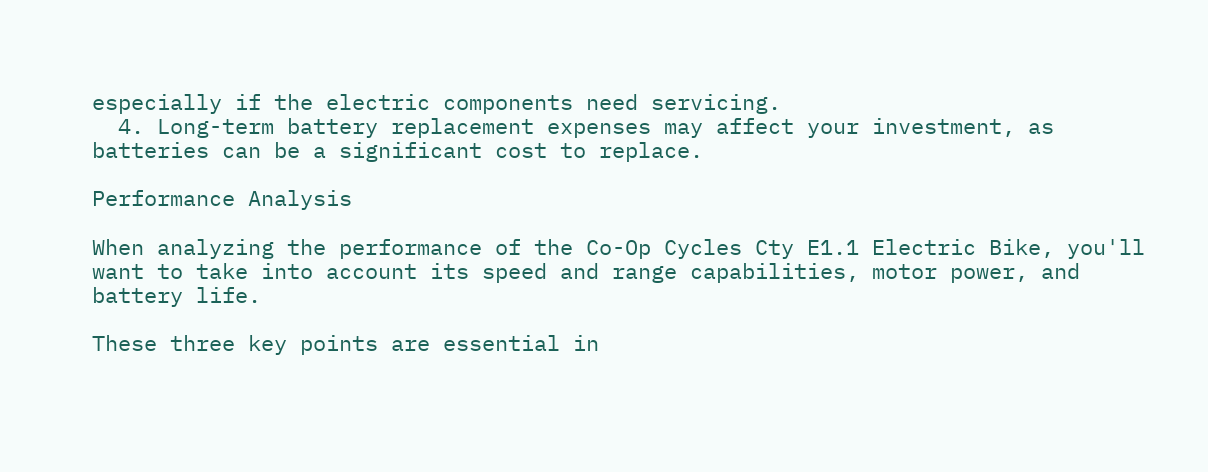especially if the electric components need servicing.
  4. Long-term battery replacement expenses may affect your investment, as batteries can be a significant cost to replace.

Performance Analysis

When analyzing the performance of the Co-Op Cycles Cty E1.1 Electric Bike, you'll want to take into account its speed and range capabilities, motor power, and battery life.

These three key points are essential in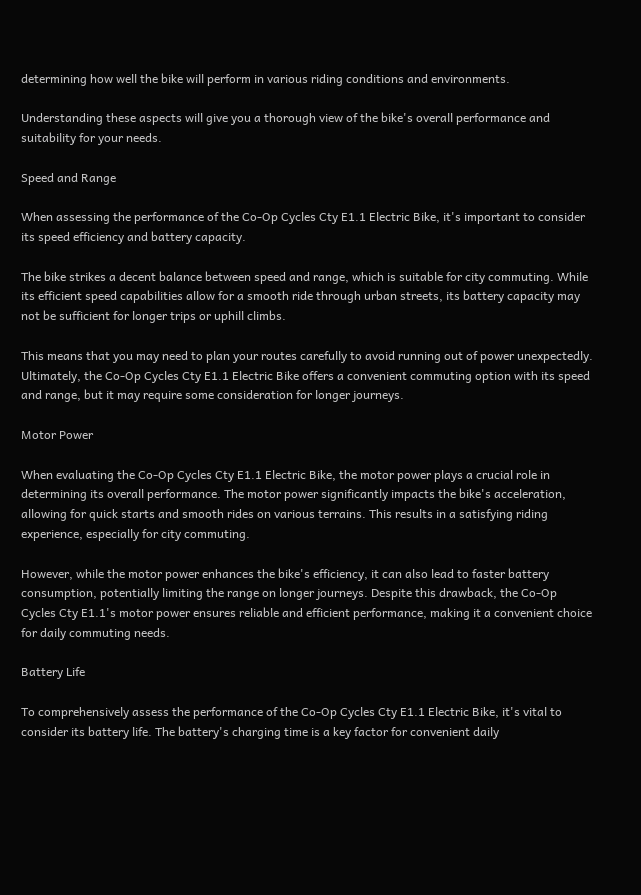determining how well the bike will perform in various riding conditions and environments.

Understanding these aspects will give you a thorough view of the bike's overall performance and suitability for your needs.

Speed and Range

When assessing the performance of the Co-Op Cycles Cty E1.1 Electric Bike, it's important to consider its speed efficiency and battery capacity.

The bike strikes a decent balance between speed and range, which is suitable for city commuting. While its efficient speed capabilities allow for a smooth ride through urban streets, its battery capacity may not be sufficient for longer trips or uphill climbs.

This means that you may need to plan your routes carefully to avoid running out of power unexpectedly. Ultimately, the Co-Op Cycles Cty E1.1 Electric Bike offers a convenient commuting option with its speed and range, but it may require some consideration for longer journeys.

Motor Power

When evaluating the Co-Op Cycles Cty E1.1 Electric Bike, the motor power plays a crucial role in determining its overall performance. The motor power significantly impacts the bike's acceleration, allowing for quick starts and smooth rides on various terrains. This results in a satisfying riding experience, especially for city commuting.

However, while the motor power enhances the bike's efficiency, it can also lead to faster battery consumption, potentially limiting the range on longer journeys. Despite this drawback, the Co-Op Cycles Cty E1.1's motor power ensures reliable and efficient performance, making it a convenient choice for daily commuting needs.

Battery Life

To comprehensively assess the performance of the Co-Op Cycles Cty E1.1 Electric Bike, it's vital to consider its battery life. The battery's charging time is a key factor for convenient daily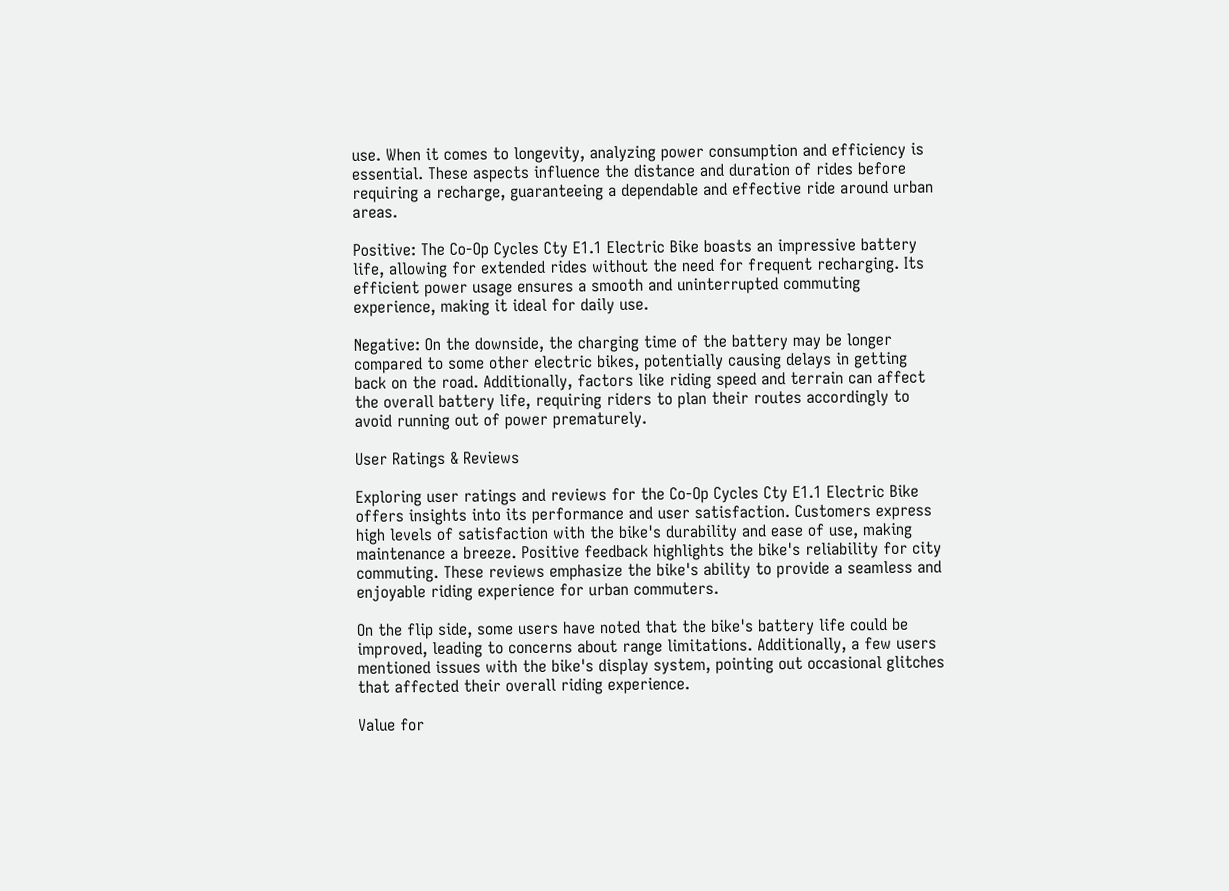use. When it comes to longevity, analyzing power consumption and efficiency is essential. These aspects influence the distance and duration of rides before requiring a recharge, guaranteeing a dependable and effective ride around urban areas.

Positive: The Co-Op Cycles Cty E1.1 Electric Bike boasts an impressive battery life, allowing for extended rides without the need for frequent recharging. Its efficient power usage ensures a smooth and uninterrupted commuting experience, making it ideal for daily use.

Negative: On the downside, the charging time of the battery may be longer compared to some other electric bikes, potentially causing delays in getting back on the road. Additionally, factors like riding speed and terrain can affect the overall battery life, requiring riders to plan their routes accordingly to avoid running out of power prematurely.

User Ratings & Reviews

Exploring user ratings and reviews for the Co-Op Cycles Cty E1.1 Electric Bike offers insights into its performance and user satisfaction. Customers express high levels of satisfaction with the bike's durability and ease of use, making maintenance a breeze. Positive feedback highlights the bike's reliability for city commuting. These reviews emphasize the bike's ability to provide a seamless and enjoyable riding experience for urban commuters.

On the flip side, some users have noted that the bike's battery life could be improved, leading to concerns about range limitations. Additionally, a few users mentioned issues with the bike's display system, pointing out occasional glitches that affected their overall riding experience.

Value for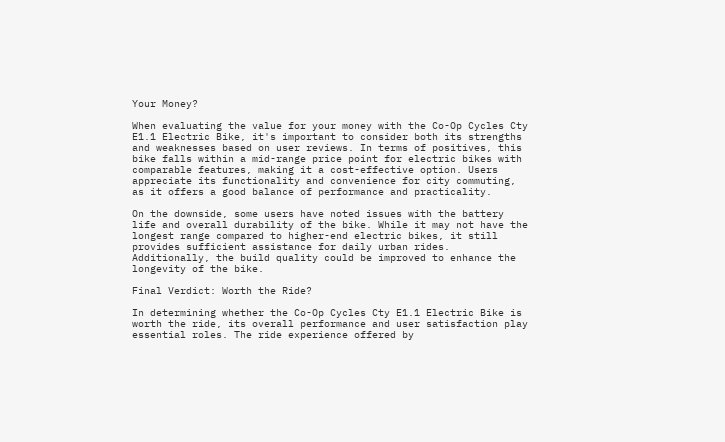Your Money?

When evaluating the value for your money with the Co-Op Cycles Cty E1.1 Electric Bike, it's important to consider both its strengths and weaknesses based on user reviews. In terms of positives, this bike falls within a mid-range price point for electric bikes with comparable features, making it a cost-effective option. Users appreciate its functionality and convenience for city commuting, as it offers a good balance of performance and practicality.

On the downside, some users have noted issues with the battery life and overall durability of the bike. While it may not have the longest range compared to higher-end electric bikes, it still provides sufficient assistance for daily urban rides. Additionally, the build quality could be improved to enhance the longevity of the bike.

Final Verdict: Worth the Ride?

In determining whether the Co-Op Cycles Cty E1.1 Electric Bike is worth the ride, its overall performance and user satisfaction play essential roles. The ride experience offered by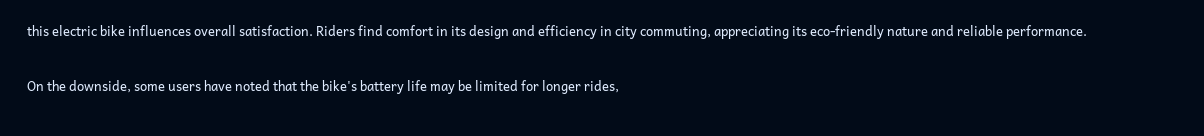this electric bike influences overall satisfaction. Riders find comfort in its design and efficiency in city commuting, appreciating its eco-friendly nature and reliable performance.

On the downside, some users have noted that the bike's battery life may be limited for longer rides,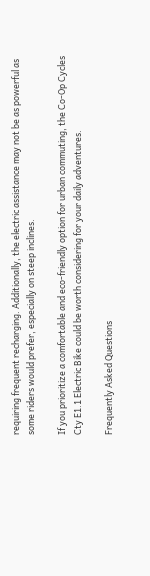requiring frequent recharging. Additionally, the electric assistance may not be as powerful as some riders would prefer, especially on steep inclines.

If you prioritize a comfortable and eco-friendly option for urban commuting, the Co-Op Cycles Cty E1.1 Electric Bike could be worth considering for your daily adventures.

Frequently Asked Questions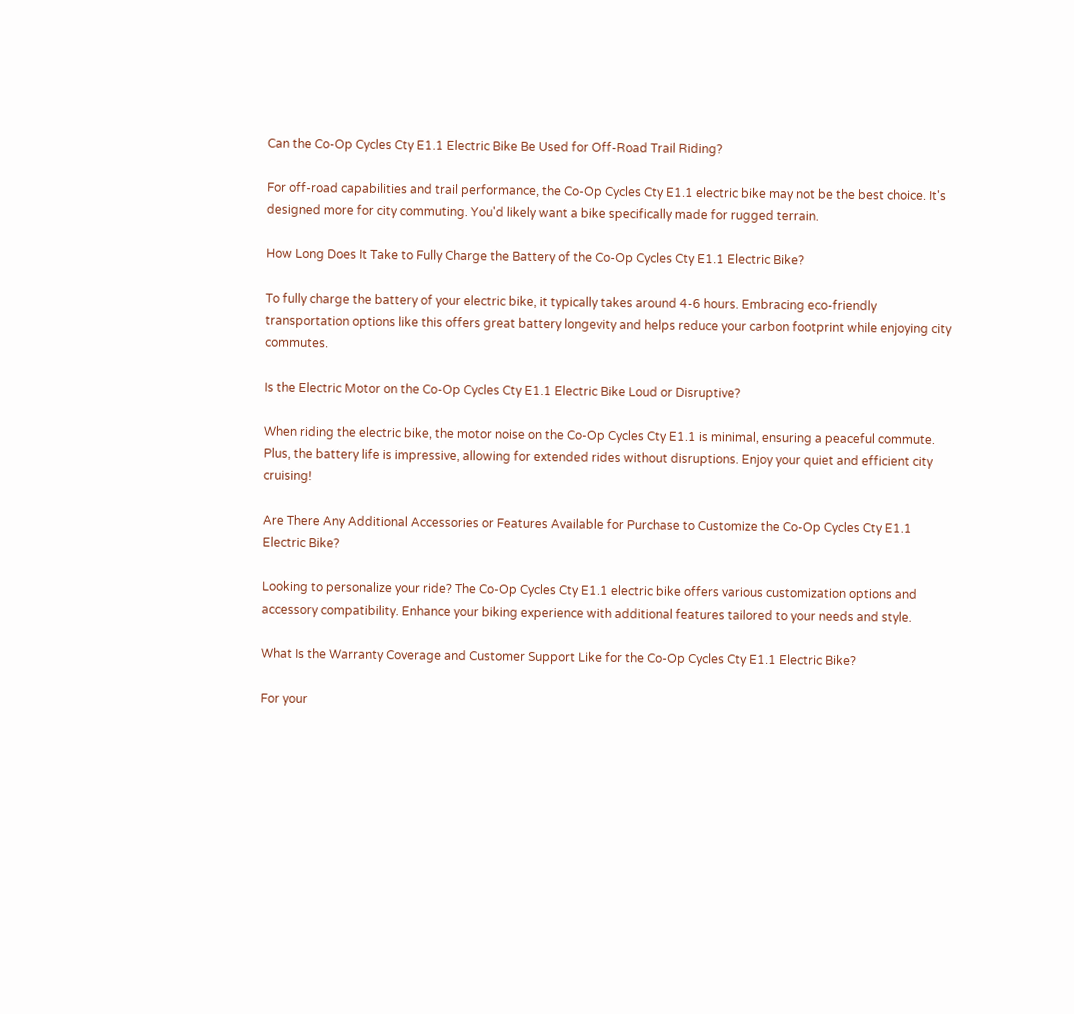Can the Co-Op Cycles Cty E1.1 Electric Bike Be Used for Off-Road Trail Riding?

For off-road capabilities and trail performance, the Co-Op Cycles Cty E1.1 electric bike may not be the best choice. It's designed more for city commuting. You'd likely want a bike specifically made for rugged terrain.

How Long Does It Take to Fully Charge the Battery of the Co-Op Cycles Cty E1.1 Electric Bike?

To fully charge the battery of your electric bike, it typically takes around 4-6 hours. Embracing eco-friendly transportation options like this offers great battery longevity and helps reduce your carbon footprint while enjoying city commutes.

Is the Electric Motor on the Co-Op Cycles Cty E1.1 Electric Bike Loud or Disruptive?

When riding the electric bike, the motor noise on the Co-Op Cycles Cty E1.1 is minimal, ensuring a peaceful commute. Plus, the battery life is impressive, allowing for extended rides without disruptions. Enjoy your quiet and efficient city cruising!

Are There Any Additional Accessories or Features Available for Purchase to Customize the Co-Op Cycles Cty E1.1 Electric Bike?

Looking to personalize your ride? The Co-Op Cycles Cty E1.1 electric bike offers various customization options and accessory compatibility. Enhance your biking experience with additional features tailored to your needs and style.

What Is the Warranty Coverage and Customer Support Like for the Co-Op Cycles Cty E1.1 Electric Bike?

For your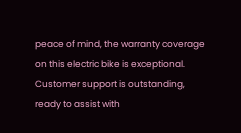peace of mind, the warranty coverage on this electric bike is exceptional. Customer support is outstanding, ready to assist with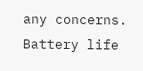any concerns. Battery life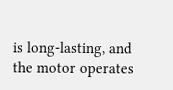is long-lasting, and the motor operates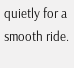quietly for a smooth ride.